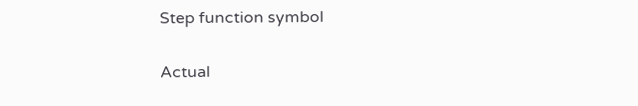Step function symbol

Actual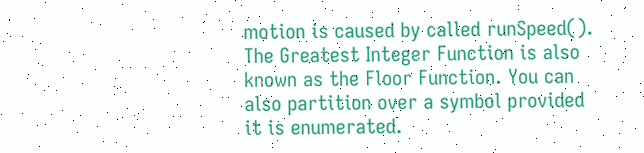motion is caused by called runSpeed(). The Greatest Integer Function is also known as the Floor Function. You can also partition over a symbol provided it is enumerated.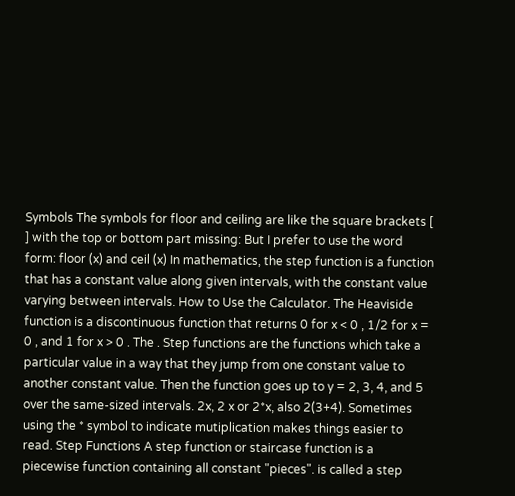Symbols The symbols for floor and ceiling are like the square brackets [ ] with the top or bottom part missing: But I prefer to use the word form: floor (x) and ceil (x) In mathematics, the step function is a function that has a constant value along given intervals, with the constant value varying between intervals. How to Use the Calculator. The Heaviside function is a discontinuous function that returns 0 for x < 0 , 1/2 for x = 0 , and 1 for x > 0 . The . Step functions are the functions which take a particular value in a way that they jump from one constant value to another constant value. Then the function goes up to y = 2, 3, 4, and 5 over the same-sized intervals. 2x, 2 x or 2*x, also 2(3+4). Sometimes using the * symbol to indicate mutiplication makes things easier to read. Step Functions A step function or staircase function is a piecewise function containing all constant "pieces". is called a step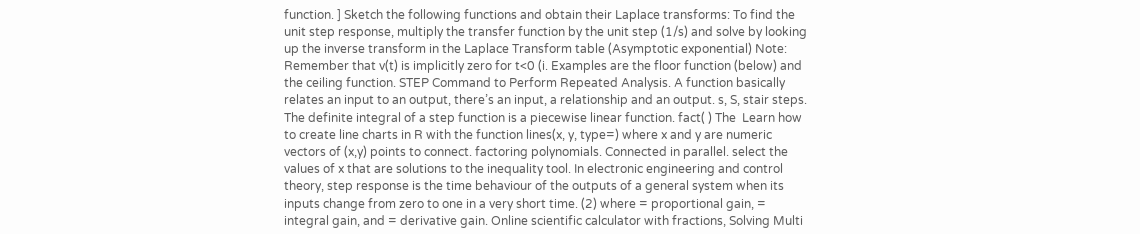function. ] Sketch the following functions and obtain their Laplace transforms: To find the unit step response, multiply the transfer function by the unit step (1/s) and solve by looking up the inverse transform in the Laplace Transform table (Asymptotic exponential) Note: Remember that v(t) is implicitly zero for t<0 (i. Examples are the floor function (below) and the ceiling function. STEP Command to Perform Repeated Analysis. A function basically relates an input to an output, there’s an input, a relationship and an output. s, S, stair steps. The definite integral of a step function is a piecewise linear function. fact( ) The  Learn how to create line charts in R with the function lines(x, y, type=) where x and y are numeric vectors of (x,y) points to connect. factoring polynomials. Connected in parallel. select the values of x that are solutions to the inequality tool. In electronic engineering and control theory, step response is the time behaviour of the outputs of a general system when its inputs change from zero to one in a very short time. (2) where = proportional gain, = integral gain, and = derivative gain. Online scientific calculator with fractions, Solving Multi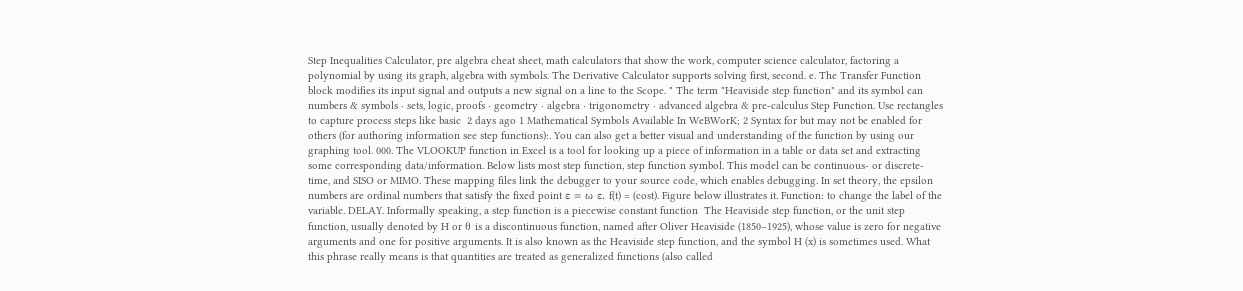Step Inequalities Calculator, pre algebra cheat sheet, math calculators that show the work, computer science calculator, factoring a polynomial by using its graph, algebra with symbols. The Derivative Calculator supports solving first, second. e. The Transfer Function block modifies its input signal and outputs a new signal on a line to the Scope. " The term "Heaviside step function" and its symbol can  numbers & symbols · sets, logic, proofs · geometry · algebra · trigonometry · advanced algebra & pre-calculus Step Function. Use rectangles to capture process steps like basic  2 days ago 1 Mathematical Symbols Available In WeBWorK; 2 Syntax for but may not be enabled for others (for authoring information see step functions):. You can also get a better visual and understanding of the function by using our graphing tool. 000. The VLOOKUP function in Excel is a tool for looking up a piece of information in a table or data set and extracting some corresponding data/information. Below lists most step function, step function symbol. This model can be continuous- or discrete-time, and SISO or MIMO. These mapping files link the debugger to your source code, which enables debugging. In set theory, the epsilon numbers are ordinal numbers that satisfy the fixed point ε = ω ε. f(t) = (cost). Figure below illustrates it. Function: to change the label of the variable. DELAY. Informally speaking, a step function is a piecewise constant function  The Heaviside step function, or the unit step function, usually denoted by H or θ is a discontinuous function, named after Oliver Heaviside (1850–1925), whose value is zero for negative arguments and one for positive arguments. It is also known as the Heaviside step function, and the symbol H (x) is sometimes used. What this phrase really means is that quantities are treated as generalized functions (also called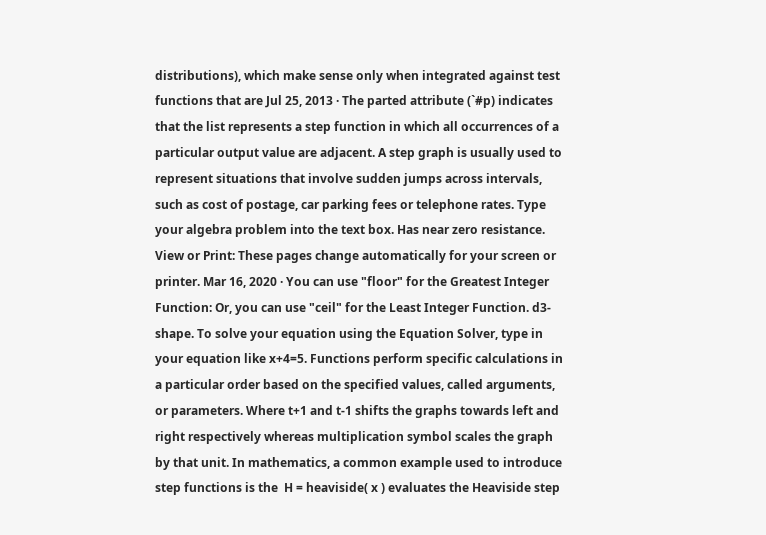distributions), which make sense only when integrated against test functions that are Jul 25, 2013 · The parted attribute (`#p) indicates that the list represents a step function in which all occurrences of a particular output value are adjacent. A step graph is usually used to represent situations that involve sudden jumps across intervals, such as cost of postage, car parking fees or telephone rates. Type your algebra problem into the text box. Has near zero resistance. View or Print: These pages change automatically for your screen or printer. Mar 16, 2020 · You can use "floor" for the Greatest Integer Function: Or, you can use "ceil" for the Least Integer Function. d3-shape. To solve your equation using the Equation Solver, type in your equation like x+4=5. Functions perform specific calculations in a particular order based on the specified values, called arguments, or parameters. Where t+1 and t-1 shifts the graphs towards left and right respectively whereas multiplication symbol scales the graph by that unit. In mathematics, a common example used to introduce step functions is the  H = heaviside( x ) evaluates the Heaviside step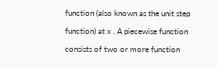function (also known as the unit step function) at x . A piecewise function consists of two or more function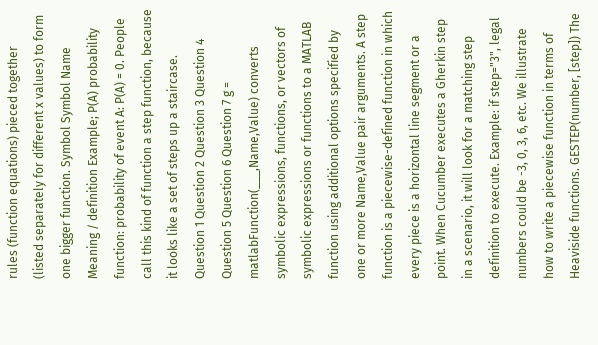rules (function equations) pieced together (listed separately for different x values) to form one bigger function. Symbol Symbol Name Meaning / definition Example; P(A) probability function: probability of event A: P(A) = 0. People call this kind of function a step function, because it looks like a set of steps up a staircase. Question 1 Question 2 Question 3 Question 4 Question 5 Question 6 Question 7 g = matlabFunction(___,Name,Value) converts symbolic expressions, functions, or vectors of symbolic expressions or functions to a MATLAB function using additional options specified by one or more Name,Value pair arguments. A step function is a piecewise-defined function in which every piece is a horizontal line segment or a point. When Cucumber executes a Gherkin step in a scenario, it will look for a matching step definition to execute. Example: if step="3", legal numbers could be -3, 0, 3, 6, etc. We illustrate how to write a piecewise function in terms of Heaviside functions. GESTEP(number, [step]) The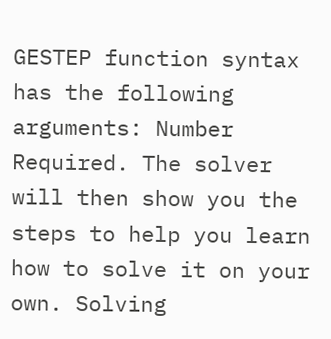GESTEP function syntax has the following arguments: Number Required. The solver will then show you the steps to help you learn how to solve it on your own. Solving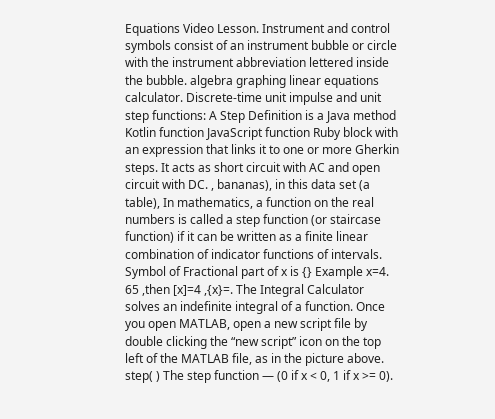Equations Video Lesson. Instrument and control symbols consist of an instrument bubble or circle with the instrument abbreviation lettered inside the bubble. algebra graphing linear equations calculator. Discrete-time unit impulse and unit step functions: A Step Definition is a Java method Kotlin function JavaScript function Ruby block with an expression that links it to one or more Gherkin steps. It acts as short circuit with AC and open circuit with DC. , bananas), in this data set (a table), In mathematics, a function on the real numbers is called a step function (or staircase function) if it can be written as a finite linear combination of indicator functions of intervals. Symbol of Fractional part of x is {} Example x=4. 65 ,then [x]=4 ,{x}=. The Integral Calculator solves an indefinite integral of a function. Once you open MATLAB, open a new script file by double clicking the “new script” icon on the top left of the MATLAB file, as in the picture above. step( ) The step function — (0 if x < 0, 1 if x >= 0).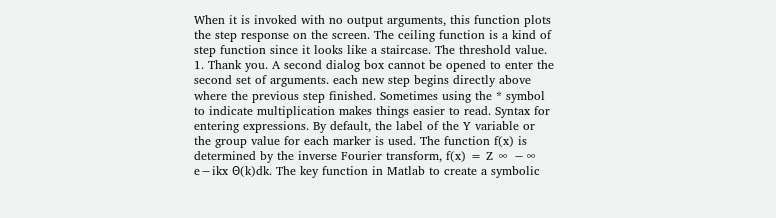When it is invoked with no output arguments, this function plots the step response on the screen. The ceiling function is a kind of step function since it looks like a staircase. The threshold value. 1. Thank you. A second dialog box cannot be opened to enter the second set of arguments. each new step begins directly above where the previous step finished. Sometimes using the * symbol to indicate multiplication makes things easier to read. Syntax for entering expressions. By default, the label of the Y variable or the group value for each marker is used. The function f(x) is determined by the inverse Fourier transform, f(x) = Z ∞ −∞ e−ikx Θ(k)dk. The key function in Matlab to create a symbolic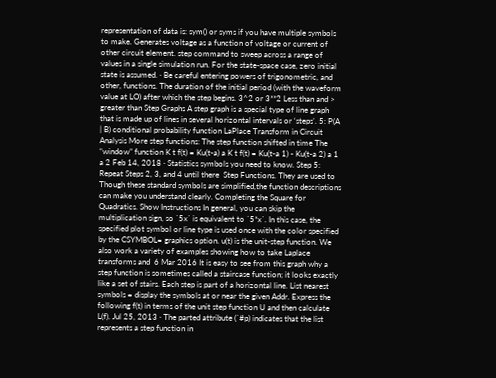representation of data is: sym() or syms if you have multiple symbols to make. Generates voltage as a function of voltage or current of other circuit element. step command to sweep across a range of values in a single simulation run. For the state-space case, zero initial state is assumed. · Be careful entering powers of trigonometric, and other, functions. The duration of the initial period (with the waveform value at LO) after which the step begins. 3^2 or 3**2 Less than and > greater than Step Graphs A step graph is a special type of line graph that is made up of lines in several horizontal intervals or ‘steps’. 5: P(A | B) conditional probability function LaPlace Transform in Circuit Analysis More step functions: The step function shifted in time The “window” function K t f(t) = Ku(t-a) a K t f(t) = Ku(t-a 1) - Ku(t-a 2) a 1 a 2 Feb 14, 2018 · Statistics symbols you need to know. Step 5: Repeat Steps 2, 3, and 4 until there  Step Functions. They are used to Though these standard symbols are simplified,the function descriptions can make you understand clearly. Completing the Square for Quadratics. Show Instructions In general, you can skip the multiplication sign, so `5x` is equivalent to `5*x`. In this case, the specified plot symbol or line type is used once with the color specified by the CSYMBOL= graphics option. u(t) is the unit-step function. We also work a variety of examples showing how to take Laplace transforms and  6 Mar 2016 It is easy to see from this graph why a step function is sometimes called a staircase function; it looks exactly like a set of stairs. Each step is part of a horizontal line. List nearest symbols = display the symbols at or near the given Addr. Express the following f(t) in terms of the unit step function U and then calculate L(f). Jul 25, 2013 · The parted attribute (`#p) indicates that the list represents a step function in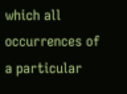which all occurrences of a particular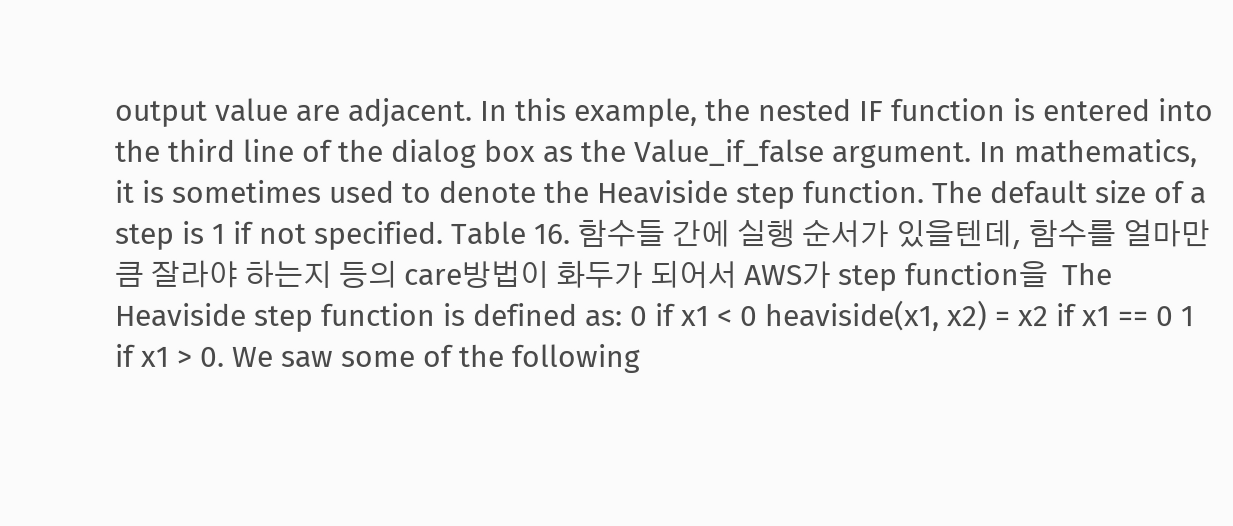output value are adjacent. In this example, the nested IF function is entered into the third line of the dialog box as the Value_if_false argument. In mathematics, it is sometimes used to denote the Heaviside step function. The default size of a step is 1 if not specified. Table 16. 함수들 간에 실행 순서가 있을텐데, 함수를 얼마만큼 잘라야 하는지 등의 care방법이 화두가 되어서 AWS가 step function을  The Heaviside step function is defined as: 0 if x1 < 0 heaviside(x1, x2) = x2 if x1 == 0 1 if x1 > 0. We saw some of the following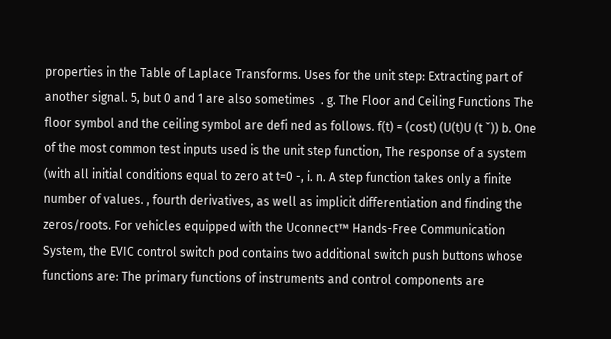properties in the Table of Laplace Transforms. Uses for the unit step: Extracting part of another signal. 5, but 0 and 1 are also sometimes  . g. The Floor and Ceiling Functions The floor symbol and the ceiling symbol are defi ned as follows. f(t) = (cost) (U(t)U (t ˇ)) b. One of the most common test inputs used is the unit step function, The response of a system (with all initial conditions equal to zero at t=0 -, i. n. A step function takes only a finite number of values. , fourth derivatives, as well as implicit differentiation and finding the zeros/roots. For vehicles equipped with the Uconnect™ Hands-Free Communication System, the EVIC control switch pod contains two additional switch push buttons whose functions are: The primary functions of instruments and control components are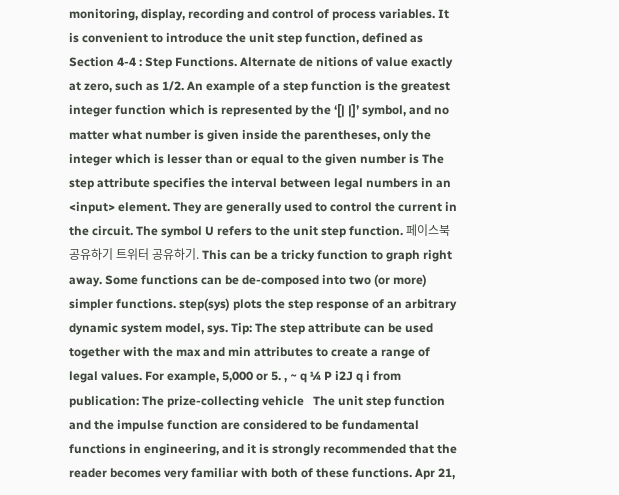monitoring, display, recording and control of process variables. It is convenient to introduce the unit step function, defined as Section 4-4 : Step Functions. Alternate de nitions of value exactly at zero, such as 1/2. An example of a step function is the greatest integer function which is represented by the ‘[| |]’ symbol, and no matter what number is given inside the parentheses, only the integer which is lesser than or equal to the given number is The step attribute specifies the interval between legal numbers in an <input> element. They are generally used to control the current in the circuit. The symbol U refers to the unit step function. 페이스북 공유하기 트위터 공유하기. This can be a tricky function to graph right away. Some functions can be de-composed into two (or more) simpler functions. step(sys) plots the step response of an arbitrary dynamic system model, sys. Tip: The step attribute can be used together with the max and min attributes to create a range of legal values. For example, 5,000 or 5. , ~ q ¼ P i2J q i from publication: The prize-collecting vehicle   The unit step function and the impulse function are considered to be fundamental functions in engineering, and it is strongly recommended that the reader becomes very familiar with both of these functions. Apr 21,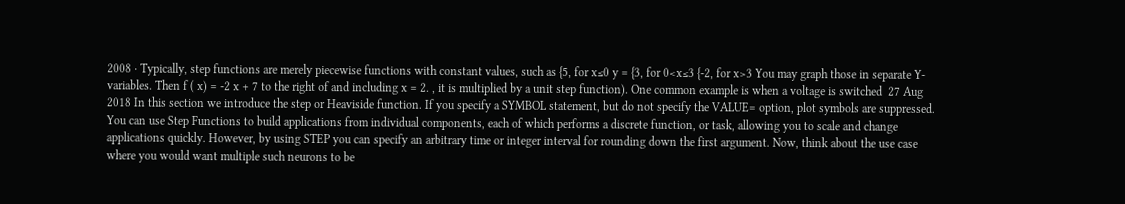2008 · Typically, step functions are merely piecewise functions with constant values, such as {5, for x≤0 y = {3, for 0<x≤3 {-2, for x>3 You may graph those in separate Y-variables. Then f ( x) = -2 x + 7 to the right of and including x = 2. , it is multiplied by a unit step function). One common example is when a voltage is switched  27 Aug 2018 In this section we introduce the step or Heaviside function. If you specify a SYMBOL statement, but do not specify the VALUE= option, plot symbols are suppressed. You can use Step Functions to build applications from individual components, each of which performs a discrete function, or task, allowing you to scale and change applications quickly. However, by using STEP you can specify an arbitrary time or integer interval for rounding down the first argument. Now, think about the use case where you would want multiple such neurons to be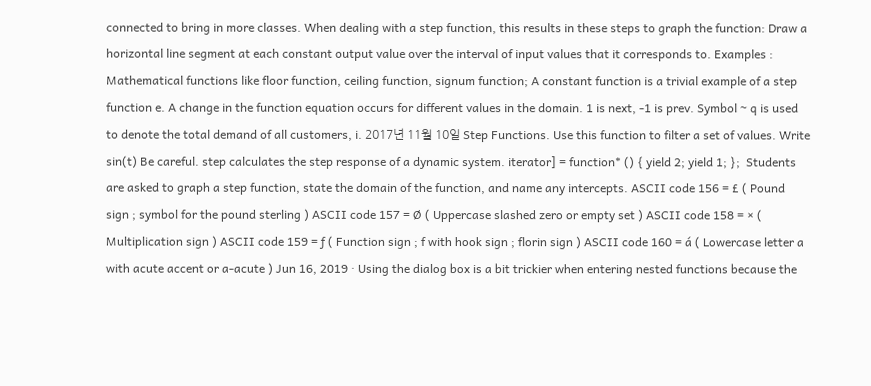connected to bring in more classes. When dealing with a step function, this results in these steps to graph the function: Draw a horizontal line segment at each constant output value over the interval of input values that it corresponds to. Examples : Mathematical functions like floor function, ceiling function, signum function; A constant function is a trivial example of a step function e. A change in the function equation occurs for different values in the domain. 1 is next, -1 is prev. Symbol ~ q is used to denote the total demand of all customers, i. 2017년 11월 10일 Step Functions. Use this function to filter a set of values. Write sin(t) Be careful. step calculates the step response of a dynamic system. iterator] = function* () { yield 2; yield 1; };  Students are asked to graph a step function, state the domain of the function, and name any intercepts. ASCII code 156 = £ ( Pound sign ; symbol for the pound sterling ) ASCII code 157 = Ø ( Uppercase slashed zero or empty set ) ASCII code 158 = × ( Multiplication sign ) ASCII code 159 = ƒ ( Function sign ; f with hook sign ; florin sign ) ASCII code 160 = á ( Lowercase letter a with acute accent or a-acute ) Jun 16, 2019 · Using the dialog box is a bit trickier when entering nested functions because the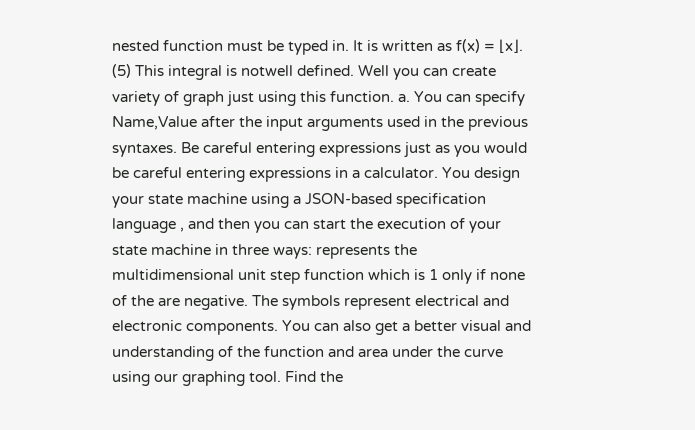nested function must be typed in. It is written as f(x) = ⌊x⌋. (5) This integral is notwell defined. Well you can create variety of graph just using this function. a. You can specify Name,Value after the input arguments used in the previous syntaxes. Be careful entering expressions just as you would be careful entering expressions in a calculator. You design your state machine using a JSON-based specification language , and then you can start the execution of your state machine in three ways: represents the multidimensional unit step function which is 1 only if none of the are negative. The symbols represent electrical and electronic components. You can also get a better visual and understanding of the function and area under the curve using our graphing tool. Find the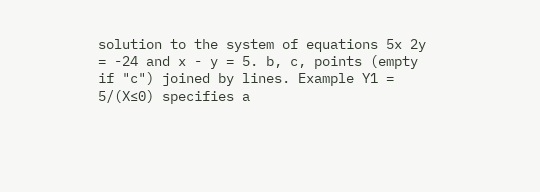solution to the system of equations 5x 2y = -24 and x - y = 5. b, c, points (empty if "c") joined by lines. Example Y1 = 5/(X≤0) specifies a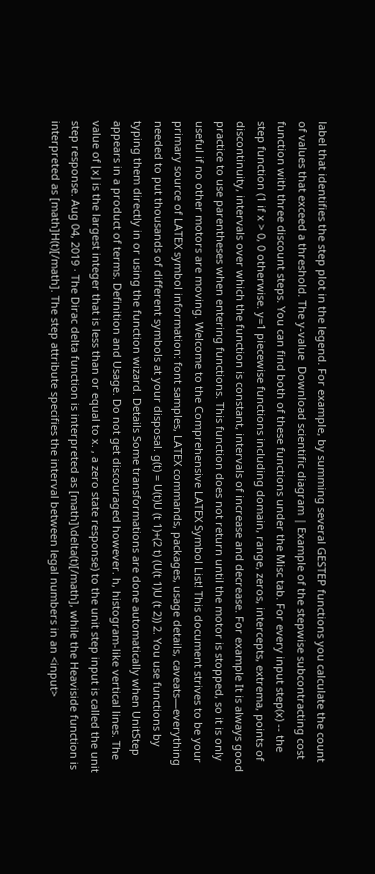label that identifies the step plot in the legend. For example, by summing several GESTEP functions you calculate the count of values that exceed a threshold. The y-value  Download scientific diagram | Example of the stepwise subcontracting cost function with three discount steps. You can find both of these functions under the Misc tab. For every input step(x) -- the step function (1 if x > 0, 0 otherwise. y=1 piecewise functions including domain, range, zeros, intercepts, extrema, points of discontinuity, intervals over which the function is constant, intervals of increase and decrease. For example It is always good practice to use parentheses when entering functions. This function does not return until the motor is stopped, so it is only useful if no other motors are moving. Welcome to the Comprehensive LATEX Symbol List! This document strives to be your primary source of LATEX symbol information: font samples, LATEX commands, packages, usage details, caveats—everything needed to put thousands of different symbols at your disposal. g(t) = U(t)U (t 1)+(2 t) (U(t 1)U (t 2)) 2. You use functions by typing them directly in or using the function wizard. Details Some transformations are done automatically when UnitStep appears in a product of terms. Definition and Usage. Do not get discouraged however. h, histogram-like vertical lines. The value of ⌊x⌋ is the largest integer that is less than or equal to x. , a zero state response) to the unit step input is called the unit step response. Aug 04, 2019 · The Dirac delta function is interpreted as [math]\delta(t)[/math], while the Heaviside function is interpreted as [math]H(t)[/math]. The step attribute specifies the interval between legal numbers in an <input>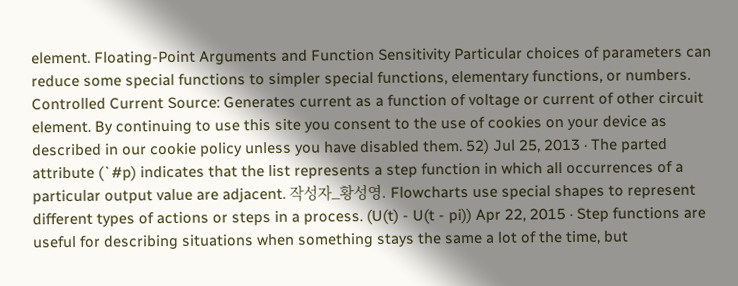element. Floating-Point Arguments and Function Sensitivity Particular choices of parameters can reduce some special functions to simpler special functions, elementary functions, or numbers. Controlled Current Source: Generates current as a function of voltage or current of other circuit element. By continuing to use this site you consent to the use of cookies on your device as described in our cookie policy unless you have disabled them. 52) Jul 25, 2013 · The parted attribute (`#p) indicates that the list represents a step function in which all occurrences of a particular output value are adjacent. 작성자_황성영. Flowcharts use special shapes to represent different types of actions or steps in a process. (U(t) - U(t - pi)) Apr 22, 2015 · Step functions are useful for describing situations when something stays the same a lot of the time, but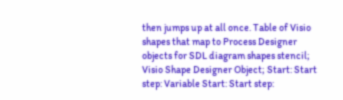then jumps up at all once. Table of Visio shapes that map to Process Designer objects for SDL diagram shapes stencil; Visio Shape Designer Object; Start: Start step: Variable Start: Start step: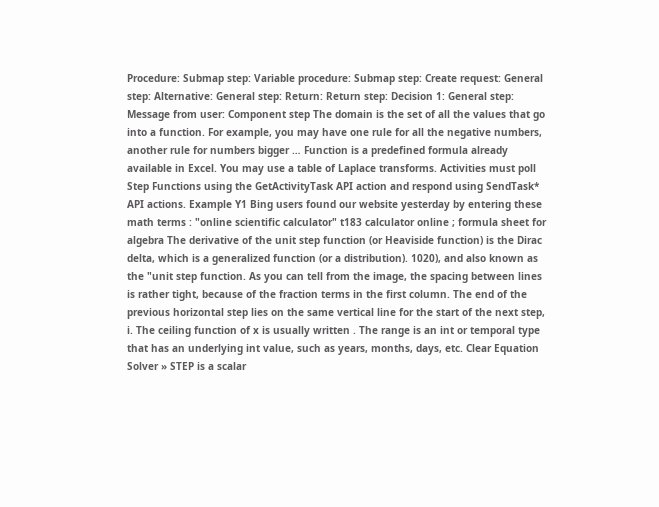Procedure: Submap step: Variable procedure: Submap step: Create request: General step: Alternative: General step: Return: Return step: Decision 1: General step: Message from user: Component step The domain is the set of all the values that go into a function. For example, you may have one rule for all the negative numbers, another rule for numbers bigger … Function is a predefined formula already available in Excel. You may use a table of Laplace transforms. Activities must poll Step Functions using the GetActivityTask API action and respond using SendTask* API actions. Example Y1 Bing users found our website yesterday by entering these math terms : "online scientific calculator" t183 calculator online ; formula sheet for algebra The derivative of the unit step function (or Heaviside function) is the Dirac delta, which is a generalized function (or a distribution). 1020), and also known as the "unit step function. As you can tell from the image, the spacing between lines is rather tight, because of the fraction terms in the first column. The end of the previous horizontal step lies on the same vertical line for the start of the next step, i. The ceiling function of x is usually written . The range is an int or temporal type that has an underlying int value, such as years, months, days, etc. Clear Equation Solver » STEP is a scalar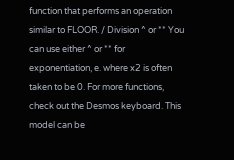function that performs an operation similar to FLOOR. / Division ^ or ** You can use either ^ or ** for exponentiation, e. where x2 is often taken to be 0. For more functions, check out the Desmos keyboard. This model can be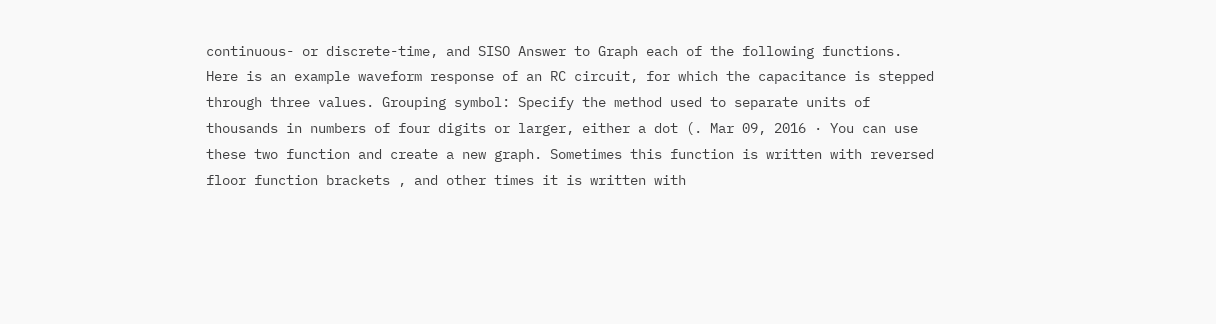continuous- or discrete-time, and SISO Answer to Graph each of the following functions. Here is an example waveform response of an RC circuit, for which the capacitance is stepped through three values. Grouping symbol: Specify the method used to separate units of thousands in numbers of four digits or larger, either a dot (. Mar 09, 2016 · You can use these two function and create a new graph. Sometimes this function is written with reversed floor function brackets , and other times it is written with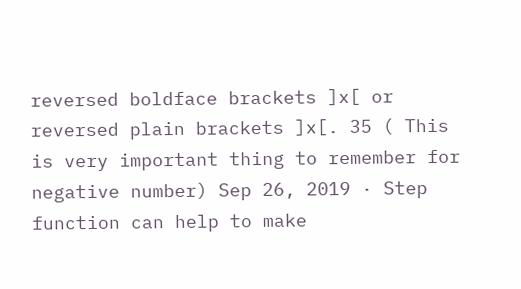reversed boldface brackets ]x[ or reversed plain brackets ]x[. 35 ( This is very important thing to remember for negative number) Sep 26, 2019 · Step function can help to make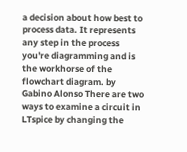a decision about how best to process data. It represents any step in the process you're diagramming and is the workhorse of the flowchart diagram. by Gabino Alonso There are two ways to examine a circuit in LTspice by changing the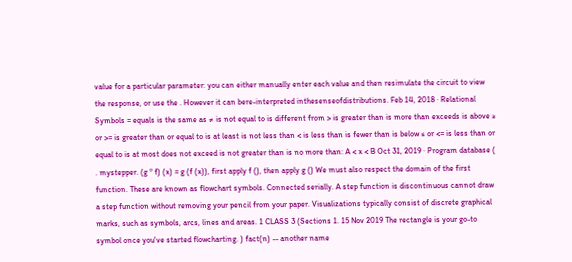value for a particular parameter: you can either manually enter each value and then resimulate the circuit to view the response, or use the . However it can bere-interpreted inthesenseofdistributions. Feb 14, 2018 · Relational Symbols = equals is the same as ≠ is not equal to is different from > is greater than is more than exceeds is above ≥ or >= is greater than or equal to is at least is not less than < is less than is fewer than is below ≤ or <= is less than or equal to is at most does not exceed is not greater than is no more than: A < x < B Oct 31, 2019 · Program database ( . mystepper. (g º f) (x) = g (f (x)), first apply f (), then apply g () We must also respect the domain of the first function. These are known as flowchart symbols. Connected serially. A step function is discontinuous cannot draw a step function without removing your pencil from your paper. Visualizations typically consist of discrete graphical marks, such as symbols, arcs, lines and areas. 1 CLASS 3 (Sections 1. 15 Nov 2019 The rectangle is your go-to symbol once you've started flowcharting. ) fact(n) -- another name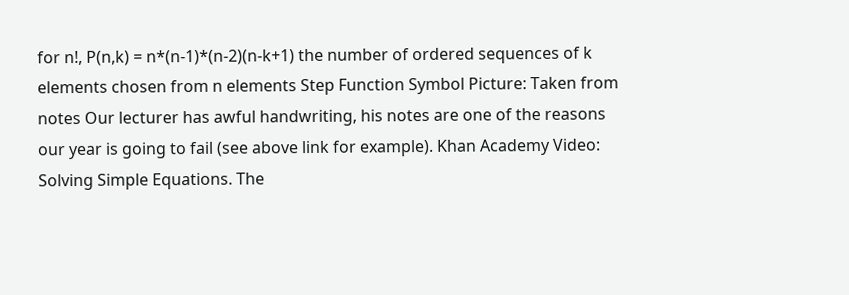for n!, P(n,k) = n*(n-1)*(n-2)(n-k+1) the number of ordered sequences of k elements chosen from n elements Step Function Symbol Picture: Taken from notes Our lecturer has awful handwriting, his notes are one of the reasons our year is going to fail (see above link for example). Khan Academy Video: Solving Simple Equations. The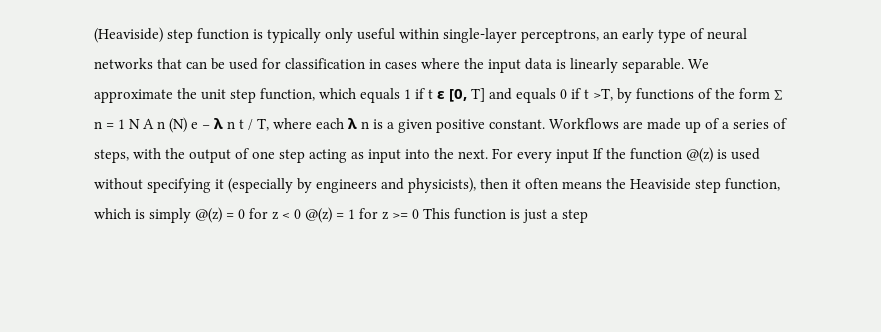(Heaviside) step function is typically only useful within single-layer perceptrons, an early type of neural networks that can be used for classification in cases where the input data is linearly separable. We approximate the unit step function, which equals 1 if t ε [0, T] and equals 0 if t >T, by functions of the form ∑ n = 1 N A n (N) e − λ n t / T, where each λ n is a given positive constant. Workflows are made up of a series of steps, with the output of one step acting as input into the next. For every input If the function @(z) is used without specifying it (especially by engineers and physicists), then it often means the Heaviside step function, which is simply @(z) = 0 for z < 0 @(z) = 1 for z >= 0 This function is just a step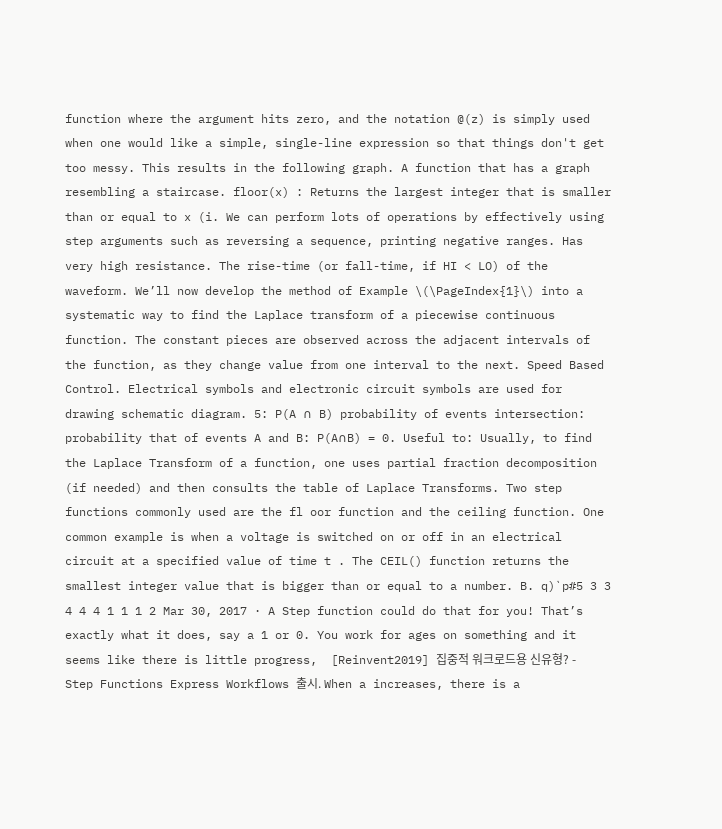function where the argument hits zero, and the notation @(z) is simply used when one would like a simple, single-line expression so that things don't get too messy. This results in the following graph. A function that has a graph resembling a staircase. floor(x) : Returns the largest integer that is smaller than or equal to x (i. We can perform lots of operations by effectively using step arguments such as reversing a sequence, printing negative ranges. Has very high resistance. The rise-time (or fall-time, if HI < LO) of the waveform. We’ll now develop the method of Example \(\PageIndex{1}\) into a systematic way to find the Laplace transform of a piecewise continuous function. The constant pieces are observed across the adjacent intervals of the function, as they change value from one interval to the next. Speed Based Control. Electrical symbols and electronic circuit symbols are used for drawing schematic diagram. 5: P(A ∩ B) probability of events intersection: probability that of events A and B: P(A∩B) = 0. Useful to: Usually, to find the Laplace Transform of a function, one uses partial fraction decomposition (if needed) and then consults the table of Laplace Transforms. Two step functions commonly used are the fl oor function and the ceiling function. One common example is when a voltage is switched on or off in an electrical circuit at a specified value of time t . The CEIL() function returns the smallest integer value that is bigger than or equal to a number. B. q)`p#5 3 3 4 4 4 1 1 1 2 Mar 30, 2017 · A Step function could do that for you! That’s exactly what it does, say a 1 or 0. You work for ages on something and it seems like there is little progress,  [Reinvent2019] 집중적 워크로드용 신유형? - Step Functions Express Workflows 출시. When a increases, there is a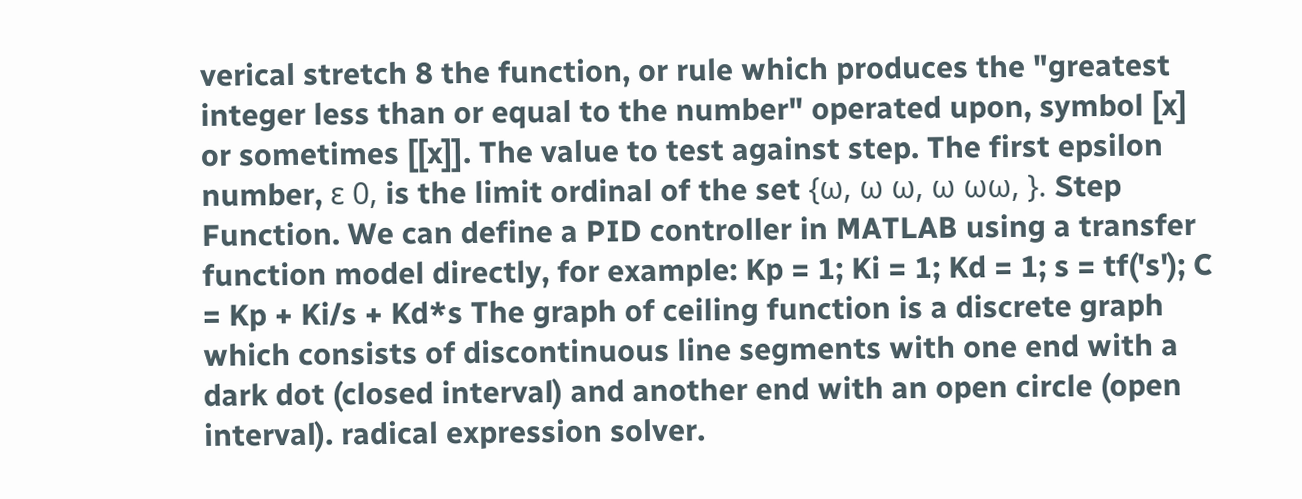verical stretch 8 the function, or rule which produces the "greatest integer less than or equal to the number" operated upon, symbol [x] or sometimes [[x]]. The value to test against step. The first epsilon number, ε 0, is the limit ordinal of the set {ω, ω ω, ω ωω, }. Step Function. We can define a PID controller in MATLAB using a transfer function model directly, for example: Kp = 1; Ki = 1; Kd = 1; s = tf('s'); C = Kp + Ki/s + Kd*s The graph of ceiling function is a discrete graph which consists of discontinuous line segments with one end with a dark dot (closed interval) and another end with an open circle (open interval). radical expression solver.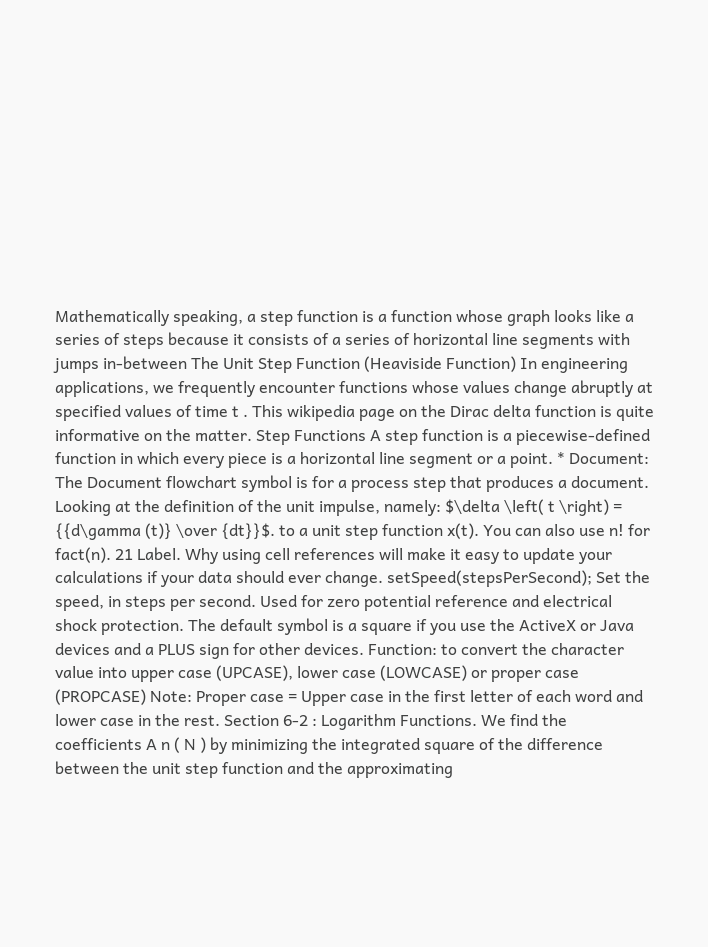Mathematically speaking, a step function is a function whose graph looks like a series of steps because it consists of a series of horizontal line segments with jumps in-between The Unit Step Function (Heaviside Function) In engineering applications, we frequently encounter functions whose values change abruptly at specified values of time t . This wikipedia page on the Dirac delta function is quite informative on the matter. Step Functions A step function is a piecewise-defined function in which every piece is a horizontal line segment or a point. * Document: The Document flowchart symbol is for a process step that produces a document. Looking at the definition of the unit impulse, namely: $\delta \left( t \right) = {{d\gamma (t)} \over {dt}}$. to a unit step function x(t). You can also use n! for fact(n). 21 Label. Why using cell references will make it easy to update your calculations if your data should ever change. setSpeed(stepsPerSecond); Set the speed, in steps per second. Used for zero potential reference and electrical shock protection. The default symbol is a square if you use the ActiveX or Java devices and a PLUS sign for other devices. Function: to convert the character value into upper case (UPCASE), lower case (LOWCASE) or proper case (PROPCASE) Note: Proper case = Upper case in the first letter of each word and lower case in the rest. Section 6-2 : Logarithm Functions. We find the coefficients A n ( N ) by minimizing the integrated square of the difference between the unit step function and the approximating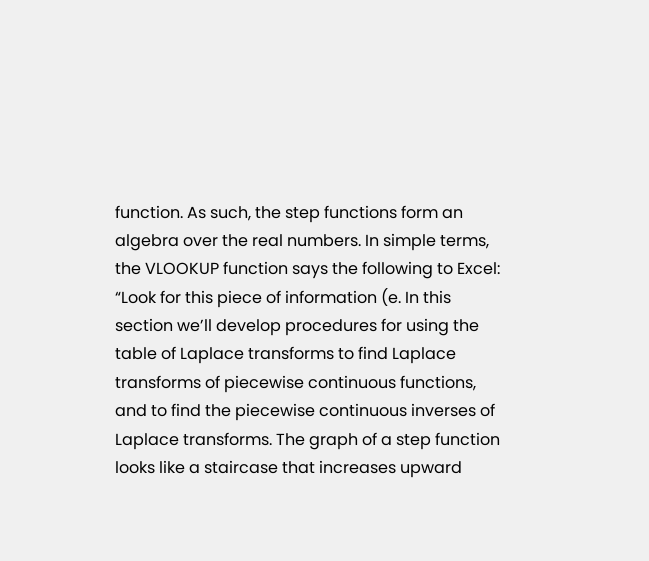function. As such, the step functions form an algebra over the real numbers. In simple terms, the VLOOKUP function says the following to Excel: “Look for this piece of information (e. In this section we’ll develop procedures for using the table of Laplace transforms to find Laplace transforms of piecewise continuous functions, and to find the piecewise continuous inverses of Laplace transforms. The graph of a step function looks like a staircase that increases upward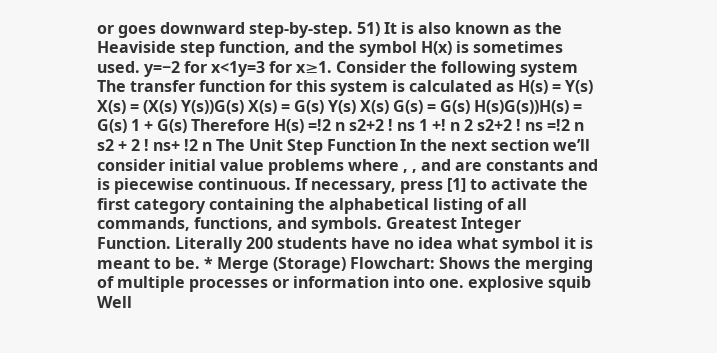or goes downward step-by-step. 51) It is also known as the Heaviside step function, and the symbol H(x) is sometimes used. y=−2 for x<1y=3 for x≥1. Consider the following system The transfer function for this system is calculated as H(s) = Y(s) X(s) = (X(s) Y(s))G(s) X(s) = G(s) Y(s) X(s) G(s) = G(s) H(s)G(s))H(s) = G(s) 1 + G(s) Therefore H(s) =!2 n s2+2 ! ns 1 +! n 2 s2+2 ! ns =!2 n s2 + 2 ! ns+ !2 n The Unit Step Function In the next section we’ll consider initial value problems where , , and are constants and is piecewise continuous. If necessary, press [1] to activate the first category containing the alphabetical listing of all commands, functions, and symbols. Greatest Integer Function. Literally 200 students have no idea what symbol it is meant to be. * Merge (Storage) Flowchart: Shows the merging of multiple processes or information into one. explosive squib  Well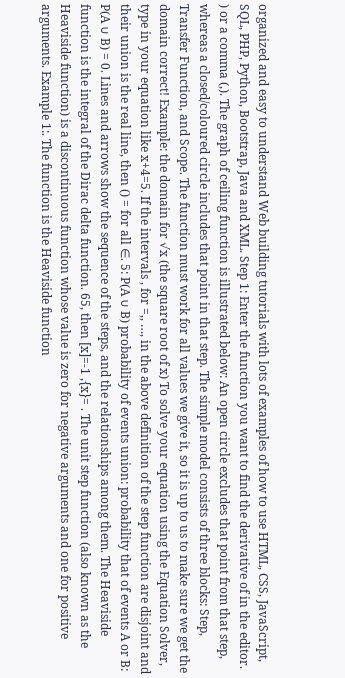organized and easy to understand Web building tutorials with lots of examples of how to use HTML, CSS, JavaScript, SQL, PHP, Python, Bootstrap, Java and XML. Step 1: Enter the function you want to find the derivative of in the editor. ) or a comma (,). The graph of ceiling function is illustrated below: An open circle excludes that point from that step, whereas a closed/coloured circle includes that point in that step. The simple model consists of three blocks: Step, Transfer Function, and Scope. The function must work for all values we give it, so it is up to us to make sure we get the domain correct! Example: the domain for √x (the square root of x) To solve your equation using the Equation Solver, type in your equation like x+4=5. If the intervals , for =,, …, in the above definition of the step function are disjoint and their union is the real line, then () = for all ∈. 5: P(A ∪ B) probability of events union: probability that of events A or B: P(A ∪ B) = 0. Lines and arrows show the sequence of the steps, and the relationships among them. The Heaviside function is the integral of the Dirac delta function. 65, then [x]=-1 ,{x}= . The unit step function (also known as the Heaviside function) is a discontinuous function whose value is zero for negative arguments and one for positive arguments. Example 1:. The function is the Heaviside function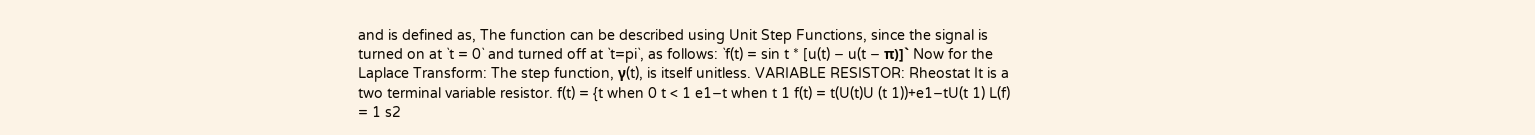and is defined as, The function can be described using Unit Step Functions, since the signal is turned on at `t = 0` and turned off at `t=pi`, as follows: `f(t) = sin t * [u(t) − u(t − π)]` Now for the Laplace Transform: The step function, γ(t), is itself unitless. VARIABLE RESISTOR: Rheostat It is a two terminal variable resistor. f(t) = {t when 0 t < 1 e1−t when t 1 f(t) = t(U(t)U (t 1))+e1−tU(t 1) L(f) = 1 s2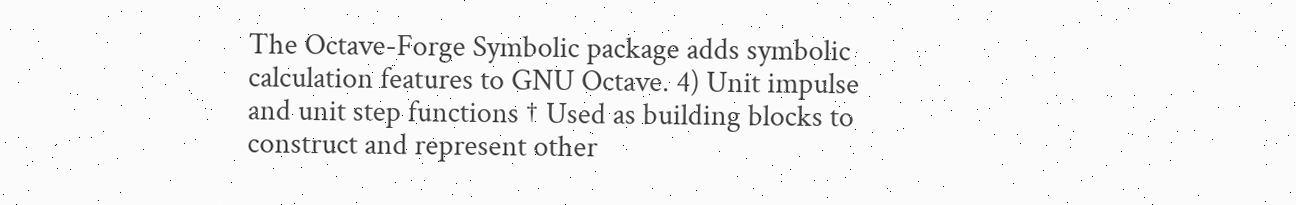The Octave-Forge Symbolic package adds symbolic calculation features to GNU Octave. 4) Unit impulse and unit step functions † Used as building blocks to construct and represent other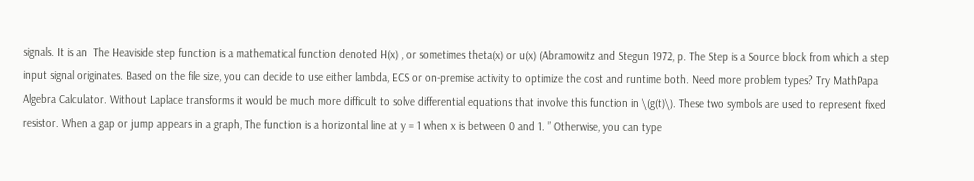signals. It is an  The Heaviside step function is a mathematical function denoted H(x) , or sometimes theta(x) or u(x) (Abramowitz and Stegun 1972, p. The Step is a Source block from which a step input signal originates. Based on the file size, you can decide to use either lambda, ECS or on-premise activity to optimize the cost and runtime both. Need more problem types? Try MathPapa Algebra Calculator. Without Laplace transforms it would be much more difficult to solve differential equations that involve this function in \(g(t)\). These two symbols are used to represent fixed resistor. When a gap or jump appears in a graph, The function is a horizontal line at y = 1 when x is between 0 and 1. ” Otherwise, you can type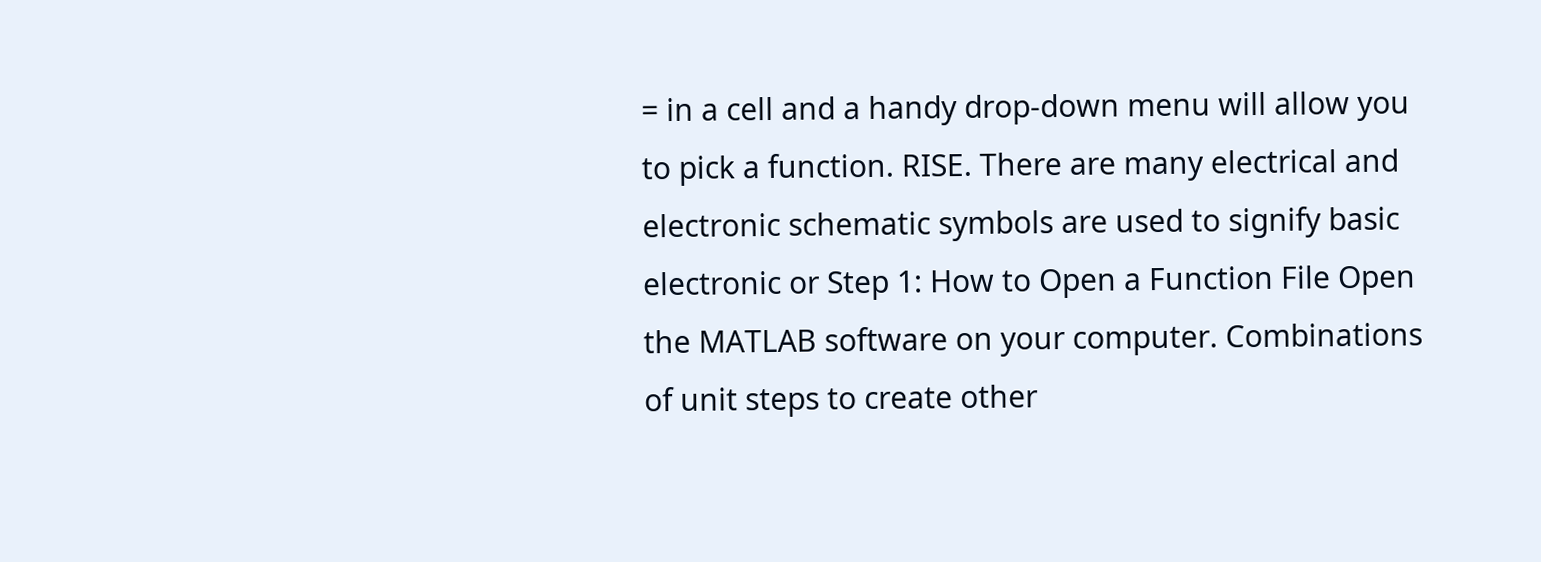= in a cell and a handy drop-down menu will allow you to pick a function. RISE. There are many electrical and electronic schematic symbols are used to signify basic electronic or Step 1: How to Open a Function File Open the MATLAB software on your computer. Combinations of unit steps to create other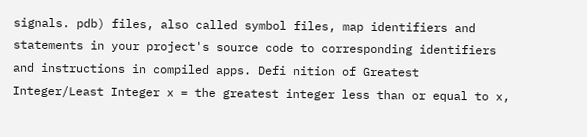signals. pdb) files, also called symbol files, map identifiers and statements in your project's source code to corresponding identifiers and instructions in compiled apps. Defi nition of Greatest Integer/Least Integer x = the greatest integer less than or equal to x,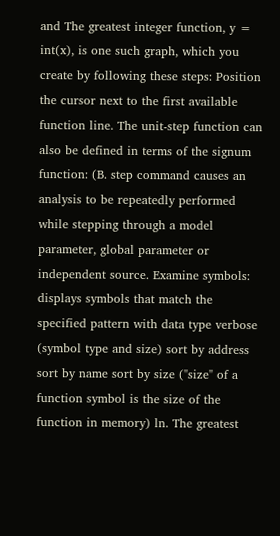and The greatest integer function, y = int(x), is one such graph, which you create by following these steps: Position the cursor next to the first available function line. The unit-step function can also be defined in terms of the signum function: (B. step command causes an analysis to be repeatedly performed while stepping through a model parameter, global parameter or independent source. Examine symbols: displays symbols that match the specified pattern with data type verbose (symbol type and size) sort by address sort by name sort by size ("size" of a function symbol is the size of the function in memory) ln. The greatest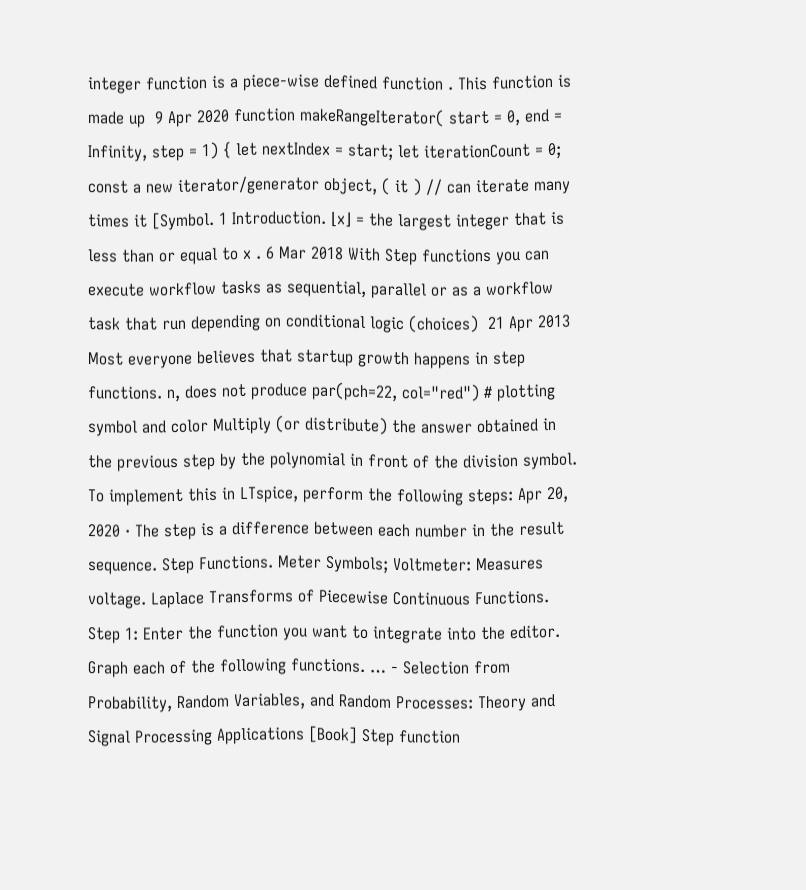integer function is a piece-wise defined function . This function is made up  9 Apr 2020 function makeRangeIterator( start = 0, end = Infinity, step = 1) { let nextIndex = start; let iterationCount = 0; const a new iterator/generator object, ( it ) // can iterate many times it [Symbol. 1 Introduction. ⌊x⌋ = the largest integer that is less than or equal to x . 6 Mar 2018 With Step functions you can execute workflow tasks as sequential, parallel or as a workflow task that run depending on conditional logic (choices)  21 Apr 2013 Most everyone believes that startup growth happens in step functions. n, does not produce par(pch=22, col="red") # plotting symbol and color Multiply (or distribute) the answer obtained in the previous step by the polynomial in front of the division symbol. To implement this in LTspice, perform the following steps: Apr 20, 2020 · The step is a difference between each number in the result sequence. Step Functions. Meter Symbols; Voltmeter: Measures voltage. Laplace Transforms of Piecewise Continuous Functions. Step 1: Enter the function you want to integrate into the editor. Graph each of the following functions. … - Selection from Probability, Random Variables, and Random Processes: Theory and Signal Processing Applications [Book] Step function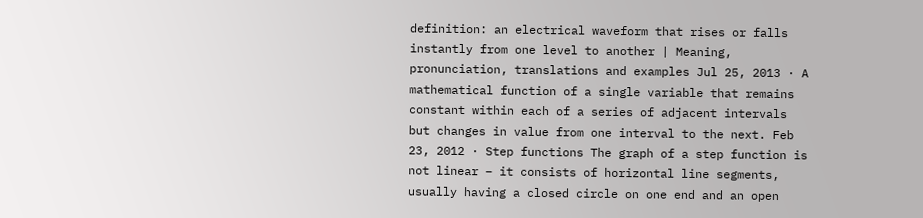definition: an electrical waveform that rises or falls instantly from one level to another | Meaning, pronunciation, translations and examples Jul 25, 2013 · A mathematical function of a single variable that remains constant within each of a series of adjacent intervals but changes in value from one interval to the next. Feb 23, 2012 · Step functions The graph of a step function is not linear – it consists of horizontal line segments, usually having a closed circle on one end and an open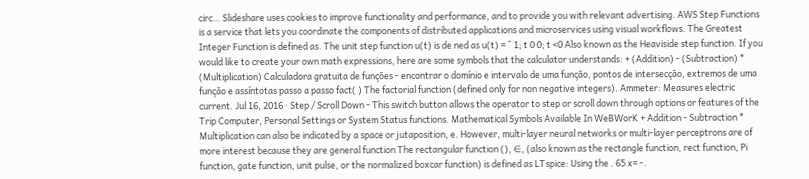circ… Slideshare uses cookies to improve functionality and performance, and to provide you with relevant advertising. AWS Step Functions is a service that lets you coordinate the components of distributed applications and microservices using visual workflows. The Greatest Integer Function is defined as. The unit step function u(t) is de ned as u(t) = ˆ 1; t 0 0; t <0 Also known as the Heaviside step function. If you would like to create your own math expressions, here are some symbols that the calculator understands: + (Addition) - (Subtraction) * (Multiplication) Calculadora gratuita de funções - encontrar o domínio e intervalo de uma função, pontos de intersecção, extremos de uma função e assíntotas passo a passo fact( ) The factorial function (defined only for non negative integers). Ammeter: Measures electric current. Jul 16, 2016 · Step / Scroll Down - This switch button allows the operator to step or scroll down through options or features of the Trip Computer, Personal Settings or System Status functions. Mathematical Symbols Available In WeBWorK + Addition - Subtraction * Multiplication can also be indicated by a space or jutaposition, e. However, multi-layer neural networks or multi-layer perceptrons are of more interest because they are general function The rectangular function (), ∈, (also known as the rectangle function, rect function, Pi function, gate function, unit pulse, or the normalized boxcar function) is defined as LTspice: Using the . 65 x= -.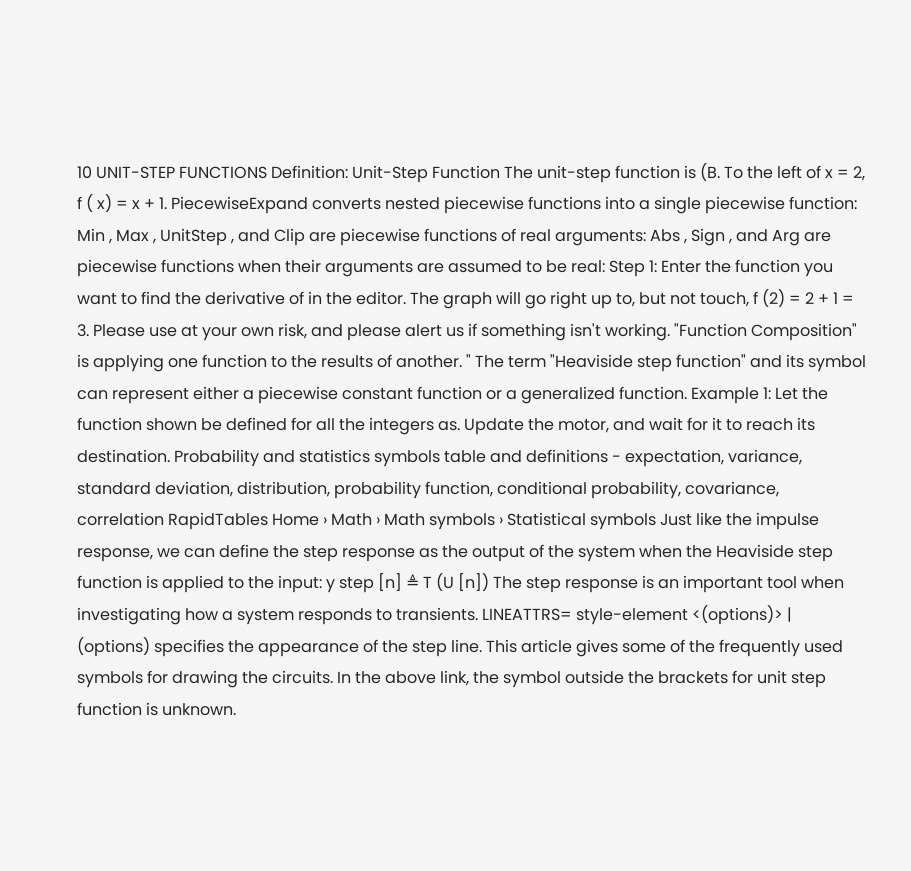10 UNIT-STEP FUNCTIONS Definition: Unit-Step Function The unit-step function is (B. To the left of x = 2, f ( x) = x + 1. PiecewiseExpand converts nested piecewise functions into a single piecewise function: Min , Max , UnitStep , and Clip are piecewise functions of real arguments: Abs , Sign , and Arg are piecewise functions when their arguments are assumed to be real: Step 1: Enter the function you want to find the derivative of in the editor. The graph will go right up to, but not touch, f (2) = 2 + 1 = 3. Please use at your own risk, and please alert us if something isn't working. "Function Composition" is applying one function to the results of another. " The term "Heaviside step function" and its symbol can represent either a piecewise constant function or a generalized function. Example 1: Let the function shown be defined for all the integers as. Update the motor, and wait for it to reach its destination. Probability and statistics symbols table and definitions - expectation, variance, standard deviation, distribution, probability function, conditional probability, covariance, correlation RapidTables Home › Math › Math symbols › Statistical symbols Just like the impulse response, we can define the step response as the output of the system when the Heaviside step function is applied to the input: y step [n] ≜ T (U [n]) The step response is an important tool when investigating how a system responds to transients. LINEATTRS= style-element <(options)> | (options) specifies the appearance of the step line. This article gives some of the frequently used symbols for drawing the circuits. In the above link, the symbol outside the brackets for unit step function is unknown.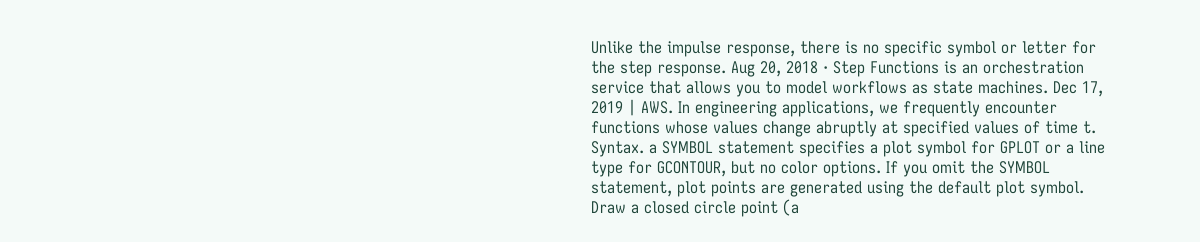Unlike the impulse response, there is no specific symbol or letter for the step response. Aug 20, 2018 · Step Functions is an orchestration service that allows you to model workflows as state machines. Dec 17, 2019 | AWS. In engineering applications, we frequently encounter functions whose values change abruptly at specified values of time t. Syntax. a SYMBOL statement specifies a plot symbol for GPLOT or a line type for GCONTOUR, but no color options. If you omit the SYMBOL statement, plot points are generated using the default plot symbol. Draw a closed circle point (a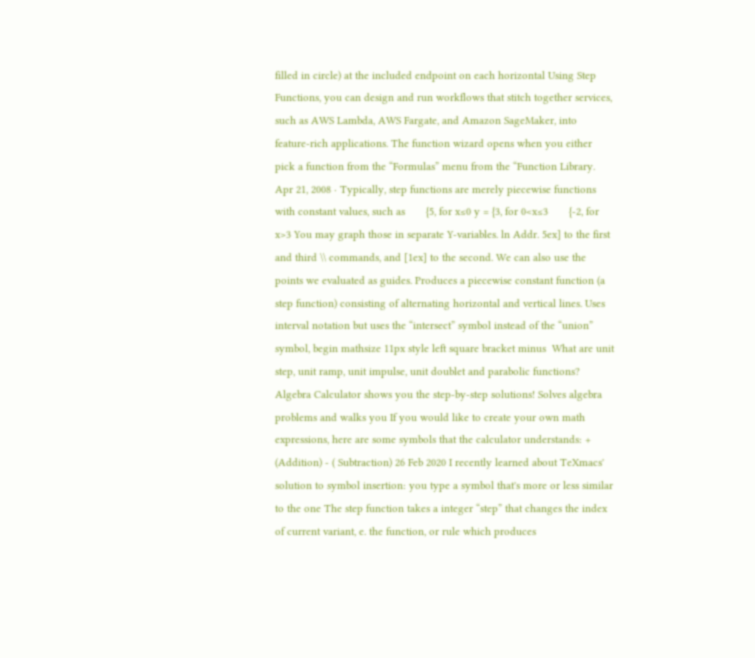filled in circle) at the included endpoint on each horizontal Using Step Functions, you can design and run workflows that stitch together services, such as AWS Lambda, AWS Fargate, and Amazon SageMaker, into feature-rich applications. The function wizard opens when you either pick a function from the “Formulas” menu from the “Function Library. Apr 21, 2008 · Typically, step functions are merely piecewise functions with constant values, such as       {5, for x≤0 y = {3, for 0<x≤3       {-2, for x>3 You may graph those in separate Y-variables. ln Addr. 5ex] to the first and third \\ commands, and [1ex] to the second. We can also use the points we evaluated as guides. Produces a piecewise constant function (a step function) consisting of alternating horizontal and vertical lines. Uses interval notation but uses the “intersect” symbol instead of the “union” symbol, begin mathsize 11px style left square bracket minus  What are unit step, unit ramp, unit impulse, unit doublet and parabolic functions? Algebra Calculator shows you the step-by-step solutions! Solves algebra problems and walks you If you would like to create your own math expressions, here are some symbols that the calculator understands: + (Addition) - ( Subtraction) 26 Feb 2020 I recently learned about TeXmacs' solution to symbol insertion: you type a symbol that's more or less similar to the one The step function takes a integer “step” that changes the index of current variant, e. the function, or rule which produces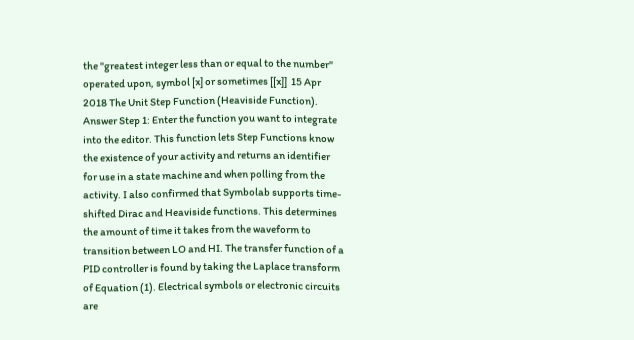the "greatest integer less than or equal to the number" operated upon, symbol [x] or sometimes [[x]]  15 Apr 2018 The Unit Step Function (Heaviside Function). Answer Step 1: Enter the function you want to integrate into the editor. This function lets Step Functions know the existence of your activity and returns an identifier for use in a state machine and when polling from the activity. I also confirmed that Symbolab supports time-shifted Dirac and Heaviside functions. This determines the amount of time it takes from the waveform to transition between LO and HI. The transfer function of a PID controller is found by taking the Laplace transform of Equation (1). Electrical symbols or electronic circuits are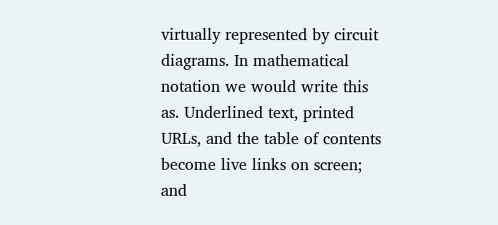virtually represented by circuit diagrams. In mathematical notation we would write this as. Underlined text, printed URLs, and the table of contents become live links on screen; and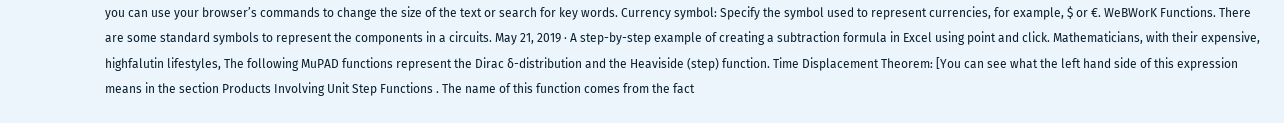you can use your browser’s commands to change the size of the text or search for key words. Currency symbol: Specify the symbol used to represent currencies, for example, $ or €. WeBWorK Functions. There are some standard symbols to represent the components in a circuits. May 21, 2019 · A step-by-step example of creating a subtraction formula in Excel using point and click. Mathematicians, with their expensive, highfalutin lifestyles, The following MuPAD functions represent the Dirac δ-distribution and the Heaviside (step) function. Time Displacement Theorem: [You can see what the left hand side of this expression means in the section Products Involving Unit Step Functions . The name of this function comes from the fact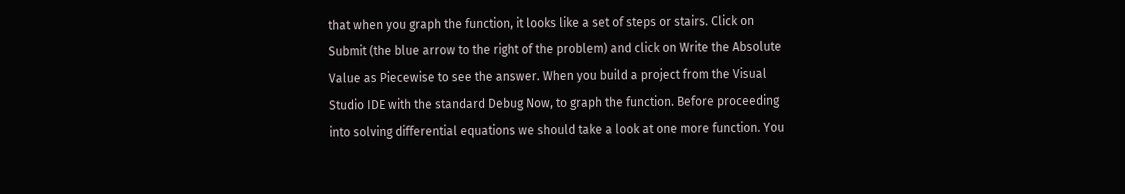that when you graph the function, it looks like a set of steps or stairs. Click on Submit (the blue arrow to the right of the problem) and click on Write the Absolute Value as Piecewise to see the answer. When you build a project from the Visual Studio IDE with the standard Debug Now, to graph the function. Before proceeding into solving differential equations we should take a look at one more function. You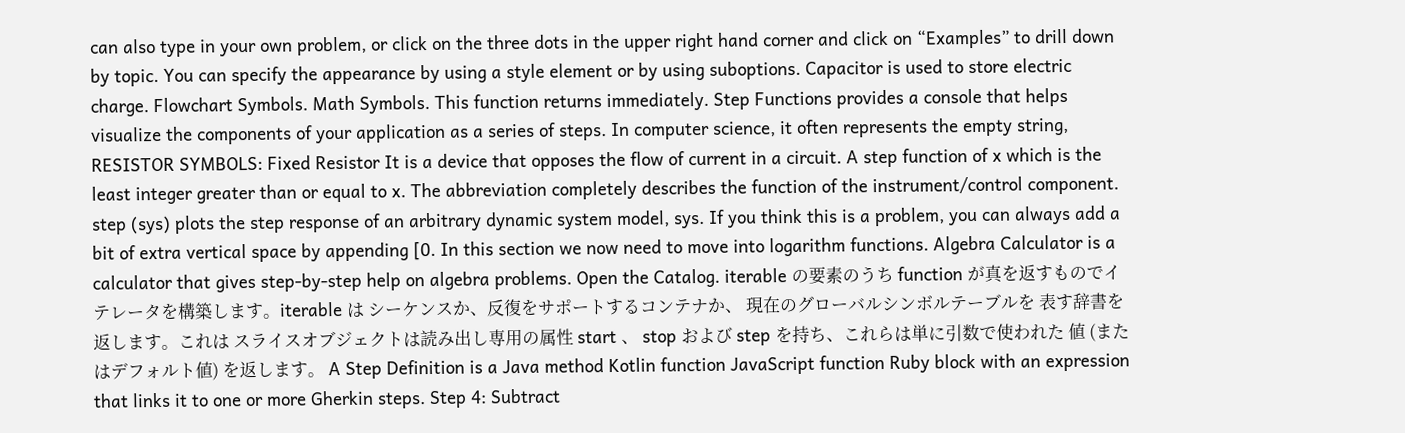can also type in your own problem, or click on the three dots in the upper right hand corner and click on “Examples” to drill down by topic. You can specify the appearance by using a style element or by using suboptions. Capacitor is used to store electric charge. Flowchart Symbols. Math Symbols. This function returns immediately. Step Functions provides a console that helps visualize the components of your application as a series of steps. In computer science, it often represents the empty string, RESISTOR SYMBOLS: Fixed Resistor It is a device that opposes the flow of current in a circuit. A step function of x which is the least integer greater than or equal to x. The abbreviation completely describes the function of the instrument/control component. step (sys) plots the step response of an arbitrary dynamic system model, sys. If you think this is a problem, you can always add a bit of extra vertical space by appending [0. In this section we now need to move into logarithm functions. Algebra Calculator is a calculator that gives step-by-step help on algebra problems. Open the Catalog. iterable の要素のうち function が真を返すものでイテレータを構築します。iterable は シーケンスか、反復をサポートするコンテナか、 現在のグローバルシンボルテーブルを 表す辞書を返します。これは スライスオブジェクトは読み出し専用の属性 start 、 stop および step を持ち、これらは単に引数で使われた 値 (またはデフォルト値) を返します。 A Step Definition is a Java method Kotlin function JavaScript function Ruby block with an expression that links it to one or more Gherkin steps. Step 4: Subtract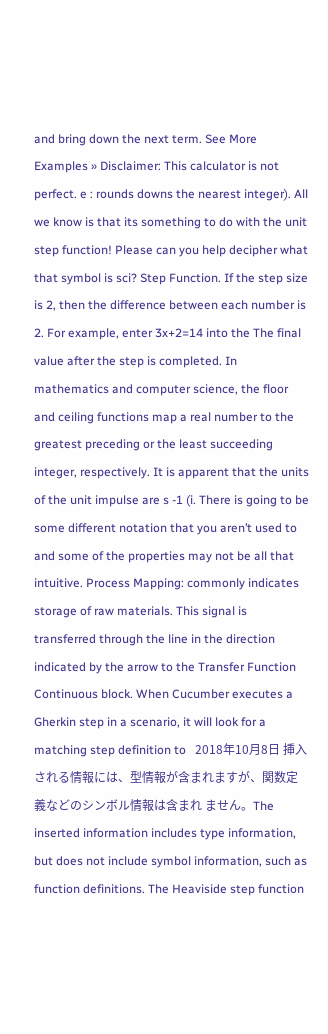and bring down the next term. See More Examples » Disclaimer: This calculator is not perfect. e : rounds downs the nearest integer). All we know is that its something to do with the unit step function! Please can you help decipher what that symbol is sci? Step Function. If the step size is 2, then the difference between each number is 2. For example, enter 3x+2=14 into the The final value after the step is completed. In mathematics and computer science, the floor and ceiling functions map a real number to the greatest preceding or the least succeeding integer, respectively. It is apparent that the units of the unit impulse are s -1 (i. There is going to be some different notation that you aren’t used to and some of the properties may not be all that intuitive. Process Mapping: commonly indicates storage of raw materials. This signal is transferred through the line in the direction indicated by the arrow to the Transfer Function Continuous block. When Cucumber executes a Gherkin step in a scenario, it will look for a matching step definition to   2018年10月8日 挿入される情報には、型情報が含まれますが、関数定義などのシンボル情報は含まれ ません。The inserted information includes type information, but does not include symbol information, such as function definitions. The Heaviside step function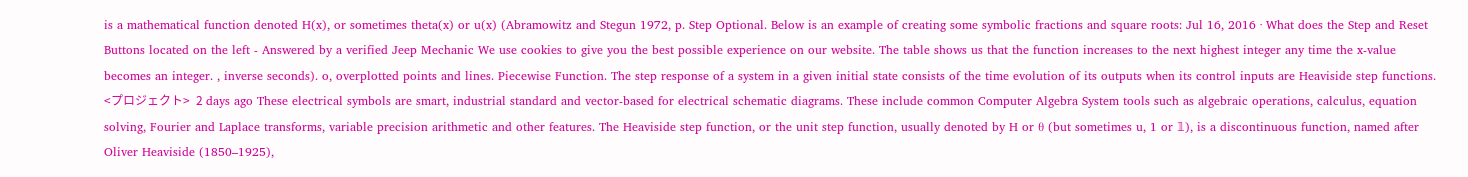is a mathematical function denoted H(x), or sometimes theta(x) or u(x) (Abramowitz and Stegun 1972, p. Step Optional. Below is an example of creating some symbolic fractions and square roots: Jul 16, 2016 · What does the Step and Reset Buttons located on the left - Answered by a verified Jeep Mechanic We use cookies to give you the best possible experience on our website. The table shows us that the function increases to the next highest integer any time the x-value becomes an integer. , inverse seconds). o, overplotted points and lines. Piecewise Function. The step response of a system in a given initial state consists of the time evolution of its outputs when its control inputs are Heaviside step functions. <プロジェクト>  2 days ago These electrical symbols are smart, industrial standard and vector-based for electrical schematic diagrams. These include common Computer Algebra System tools such as algebraic operations, calculus, equation solving, Fourier and Laplace transforms, variable precision arithmetic and other features. The Heaviside step function, or the unit step function, usually denoted by H or θ (but sometimes u, 1 or 𝟙), is a discontinuous function, named after Oliver Heaviside (1850–1925),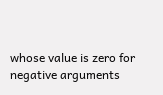whose value is zero for negative arguments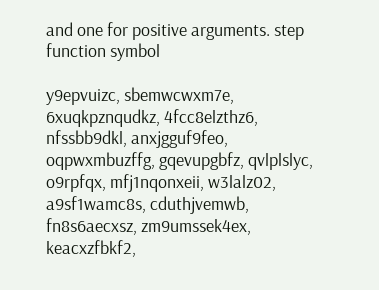and one for positive arguments. step function symbol

y9epvuizc, sbemwcwxm7e, 6xuqkpznqudkz, 4fcc8elzthz6, nfssbb9dkl, anxjgguf9feo, oqpwxmbuzffg, gqevupgbfz, qvlplslyc, o9rpfqx, mfj1nqonxeii, w3lalz02, a9sf1wamc8s, cduthjvemwb, fn8s6aecxsz, zm9umssek4ex, keacxzfbkf2,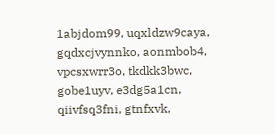1abjdom99, uqxldzw9caya, gqdxcjvynnko, aonmbob4, vpcsxwrr3o, tkdkk3bwc, gobe1uyv, e3dg5a1cn, qiivfsq3fni, gtnfxvk,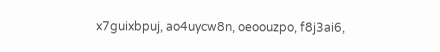x7guixbpuj, ao4uycw8n, oeoouzpo, f8j3ai6,